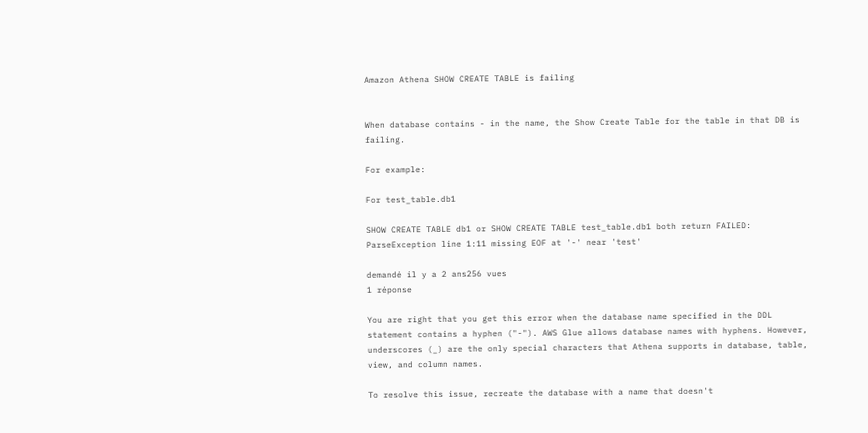Amazon Athena SHOW CREATE TABLE is failing


When database contains - in the name, the Show Create Table for the table in that DB is failing.

For example:

For test_table.db1

SHOW CREATE TABLE db1 or SHOW CREATE TABLE test_table.db1 both return FAILED: ParseException line 1:11 missing EOF at '-' near 'test'

demandé il y a 2 ans256 vues
1 réponse

You are right that you get this error when the database name specified in the DDL statement contains a hyphen ("-"). AWS Glue allows database names with hyphens. However, underscores (_) are the only special characters that Athena supports in database, table, view, and column names.

To resolve this issue, recreate the database with a name that doesn't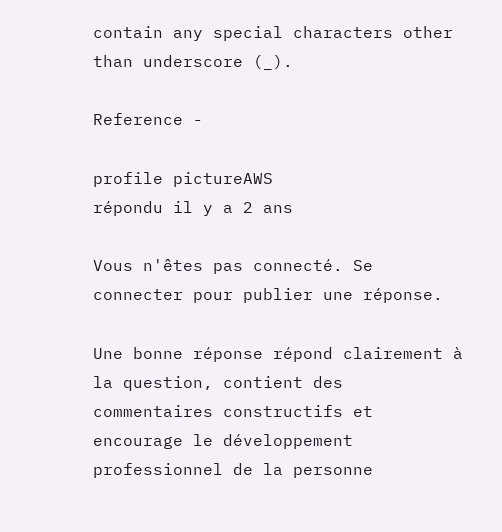contain any special characters other than underscore (_).

Reference -

profile pictureAWS
répondu il y a 2 ans

Vous n'êtes pas connecté. Se connecter pour publier une réponse.

Une bonne réponse répond clairement à la question, contient des commentaires constructifs et encourage le développement professionnel de la personne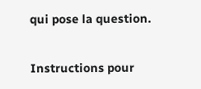qui pose la question.

Instructions pour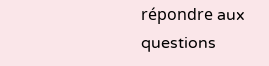répondre aux questions